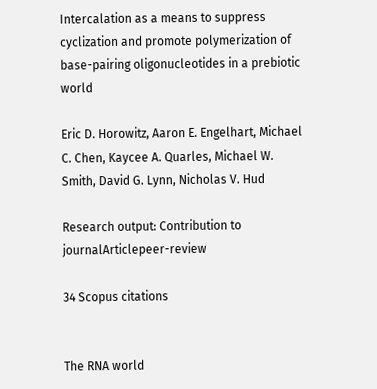Intercalation as a means to suppress cyclization and promote polymerization of base-pairing oligonucleotides in a prebiotic world

Eric D. Horowitz, Aaron E. Engelhart, Michael C. Chen, Kaycee A. Quarles, Michael W. Smith, David G. Lynn, Nicholas V. Hud

Research output: Contribution to journalArticlepeer-review

34 Scopus citations


The RNA world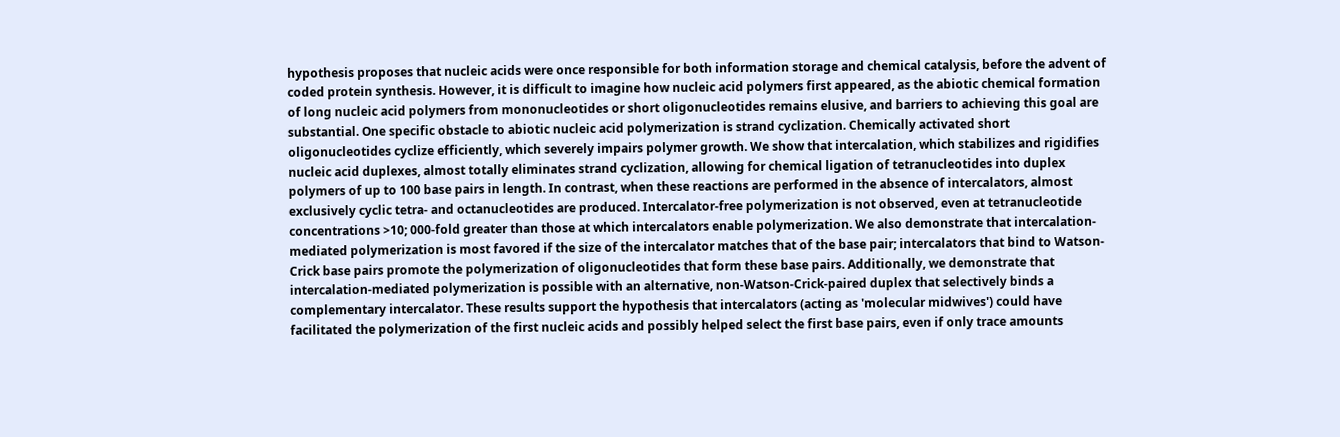hypothesis proposes that nucleic acids were once responsible for both information storage and chemical catalysis, before the advent of coded protein synthesis. However, it is difficult to imagine how nucleic acid polymers first appeared, as the abiotic chemical formation of long nucleic acid polymers from mononucleotides or short oligonucleotides remains elusive, and barriers to achieving this goal are substantial. One specific obstacle to abiotic nucleic acid polymerization is strand cyclization. Chemically activated short oligonucleotides cyclize efficiently, which severely impairs polymer growth. We show that intercalation, which stabilizes and rigidifies nucleic acid duplexes, almost totally eliminates strand cyclization, allowing for chemical ligation of tetranucleotides into duplex polymers of up to 100 base pairs in length. In contrast, when these reactions are performed in the absence of intercalators, almost exclusively cyclic tetra- and octanucleotides are produced. Intercalator-free polymerization is not observed, even at tetranucleotide concentrations >10; 000-fold greater than those at which intercalators enable polymerization. We also demonstrate that intercalation-mediated polymerization is most favored if the size of the intercalator matches that of the base pair; intercalators that bind to Watson-Crick base pairs promote the polymerization of oligonucleotides that form these base pairs. Additionally, we demonstrate that intercalation-mediated polymerization is possible with an alternative, non-Watson-Crick-paired duplex that selectively binds a complementary intercalator. These results support the hypothesis that intercalators (acting as 'molecular midwives') could have facilitated the polymerization of the first nucleic acids and possibly helped select the first base pairs, even if only trace amounts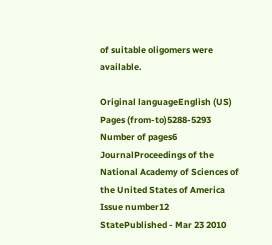of suitable oligomers were available.

Original languageEnglish (US)
Pages (from-to)5288-5293
Number of pages6
JournalProceedings of the National Academy of Sciences of the United States of America
Issue number12
StatePublished - Mar 23 2010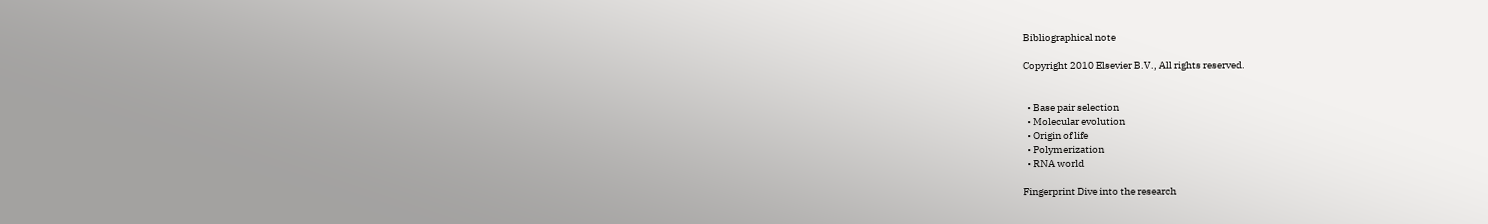Bibliographical note

Copyright 2010 Elsevier B.V., All rights reserved.


  • Base pair selection
  • Molecular evolution
  • Origin of life
  • Polymerization
  • RNA world

Fingerprint Dive into the research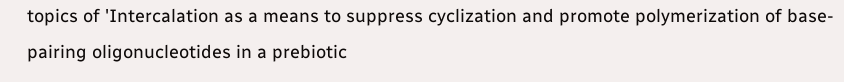topics of 'Intercalation as a means to suppress cyclization and promote polymerization of base-pairing oligonucleotides in a prebiotic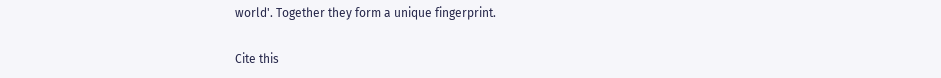world'. Together they form a unique fingerprint.

Cite this